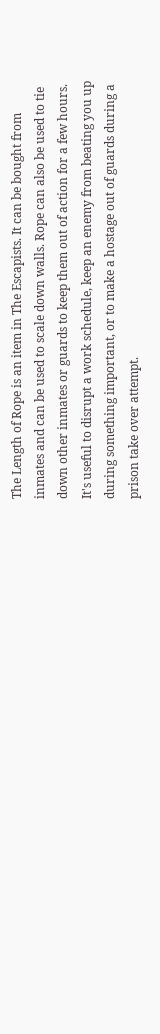The Length of Rope is an item in The Escapists. It can be bought from inmates and can be used to scale down walls. Rope can also be used to tie down other inmates or guards to keep them out of action for a few hours. It's useful to disrupt a work schedule, keep an enemy from beating you up during something important, or to make a hostage out of guards during a prison take over attempt.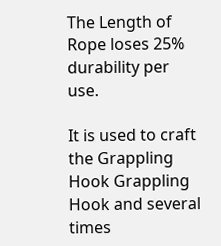The Length of Rope loses 25% durability per use.

It is used to craft the Grappling Hook Grappling Hook and several times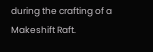during the crafting of a Makeshift Raft.